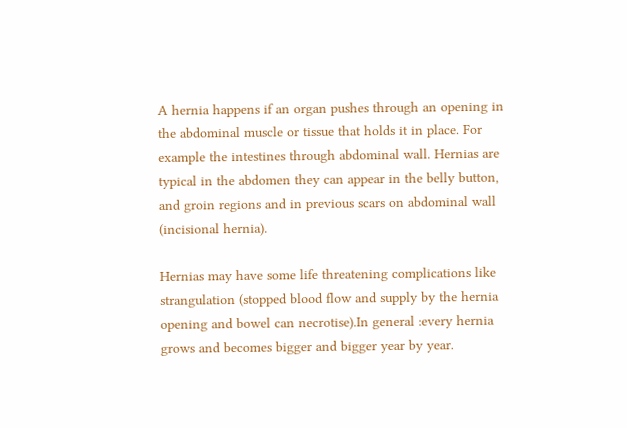A hernia happens if an organ pushes through an opening in the abdominal muscle or tissue that holds it in place. For example the intestines through abdominal wall. Hernias are typical in the abdomen they can appear in the belly button, and groin regions and in previous scars on abdominal wall (incisional hernia).

Hernias may have some life threatening complications like strangulation (stopped blood flow and supply by the hernia opening and bowel can necrotise).In general :every hernia grows and becomes bigger and bigger year by year.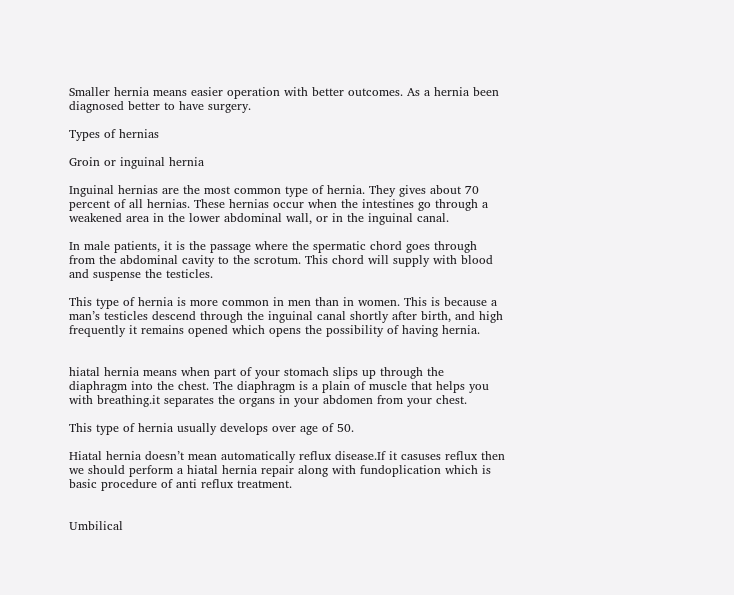Smaller hernia means easier operation with better outcomes. As a hernia been diagnosed better to have surgery.

Types of hernias

Groin or inguinal hernia

Inguinal hernias are the most common type of hernia. They gives about 70 percent of all hernias. These hernias occur when the intestines go through a weakened area in the lower abdominal wall, or in the inguinal canal.

In male patients, it is the passage where the spermatic chord goes through from the abdominal cavity to the scrotum. This chord will supply with blood and suspense the testicles.

This type of hernia is more common in men than in women. This is because a man’s testicles descend through the inguinal canal shortly after birth, and high frequently it remains opened which opens the possibility of having hernia.


hiatal hernia means when part of your stomach slips up through the diaphragm into the chest. The diaphragm is a plain of muscle that helps you with breathing.it separates the organs in your abdomen from your chest.

This type of hernia usually develops over age of 50.

Hiatal hernia doesn’t mean automatically reflux disease.If it casuses reflux then we should perform a hiatal hernia repair along with fundoplication which is basic procedure of anti reflux treatment.


Umbilical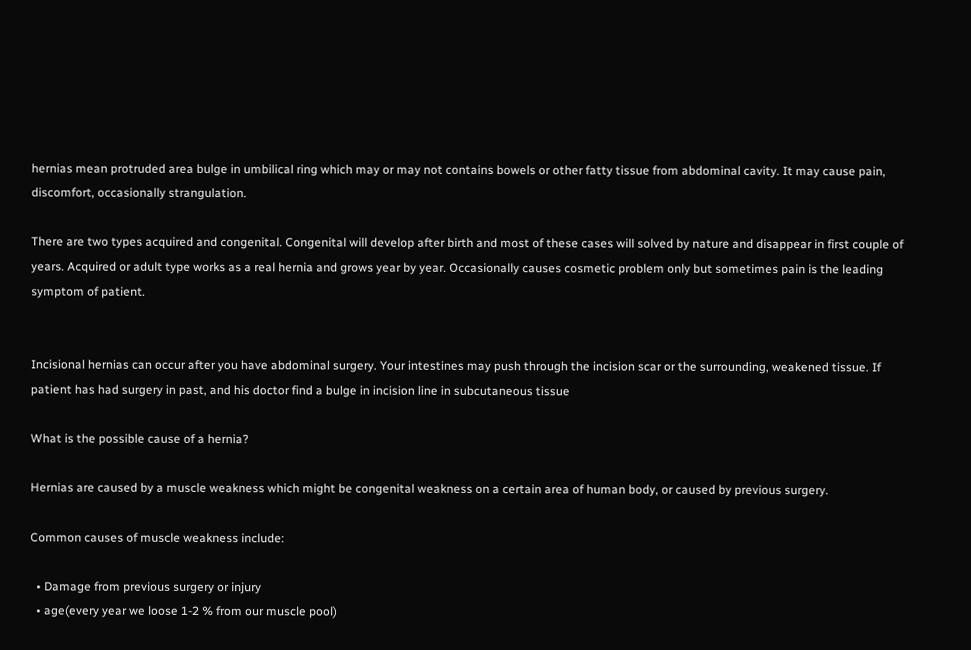hernias mean protruded area bulge in umbilical ring which may or may not contains bowels or other fatty tissue from abdominal cavity. It may cause pain, discomfort, occasionally strangulation.

There are two types acquired and congenital. Congenital will develop after birth and most of these cases will solved by nature and disappear in first couple of years. Acquired or adult type works as a real hernia and grows year by year. Occasionally causes cosmetic problem only but sometimes pain is the leading symptom of patient.


Incisional hernias can occur after you have abdominal surgery. Your intestines may push through the incision scar or the surrounding, weakened tissue. If patient has had surgery in past, and his doctor find a bulge in incision line in subcutaneous tissue

What is the possible cause of a hernia?

Hernias are caused by a muscle weakness which might be congenital weakness on a certain area of human body, or caused by previous surgery.

Common causes of muscle weakness include:

  • Damage from previous surgery or injury
  • age(every year we loose 1-2 % from our muscle pool)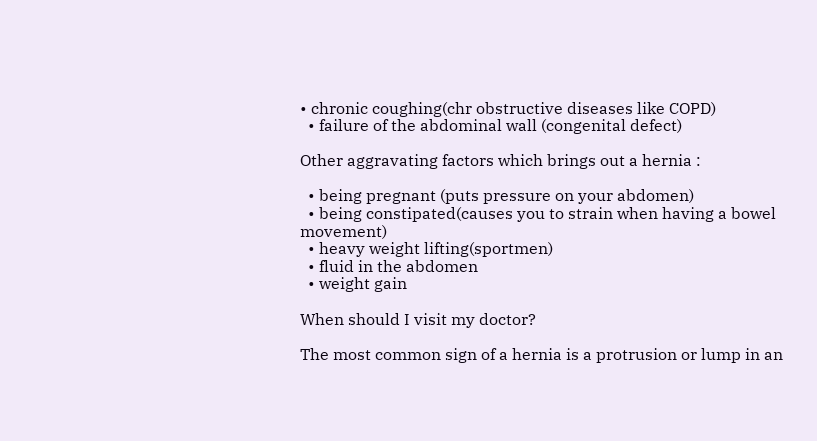• chronic coughing(chr obstructive diseases like COPD)
  • failure of the abdominal wall (congenital defect)

Other aggravating factors which brings out a hernia :

  • being pregnant (puts pressure on your abdomen)
  • being constipated(causes you to strain when having a bowel movement)
  • heavy weight lifting(sportmen)
  • fluid in the abdomen
  • weight gain

When should I visit my doctor?

The most common sign of a hernia is a protrusion or lump in an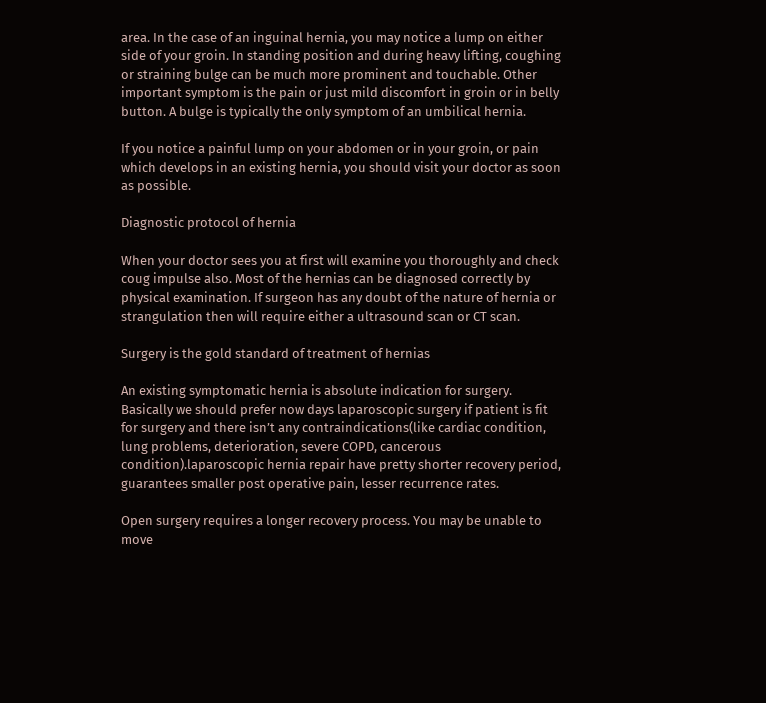area. In the case of an inguinal hernia, you may notice a lump on either side of your groin. In standing position and during heavy lifting, coughing or straining bulge can be much more prominent and touchable. Other important symptom is the pain or just mild discomfort in groin or in belly button. A bulge is typically the only symptom of an umbilical hernia.

If you notice a painful lump on your abdomen or in your groin, or pain which develops in an existing hernia, you should visit your doctor as soon as possible.

Diagnostic protocol of hernia

When your doctor sees you at first will examine you thoroughly and check coug impulse also. Most of the hernias can be diagnosed correctly by physical examination. If surgeon has any doubt of the nature of hernia or strangulation then will require either a ultrasound scan or CT scan.

Surgery is the gold standard of treatment of hernias

An existing symptomatic hernia is absolute indication for surgery. Basically we should prefer now days laparoscopic surgery if patient is fit for surgery and there isn’t any contraindications(like cardiac condition, lung problems, deterioration, severe COPD, cancerous condition).laparoscopic hernia repair have pretty shorter recovery period, guarantees smaller post operative pain, lesser recurrence rates.

Open surgery requires a longer recovery process. You may be unable to move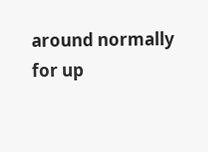around normally for up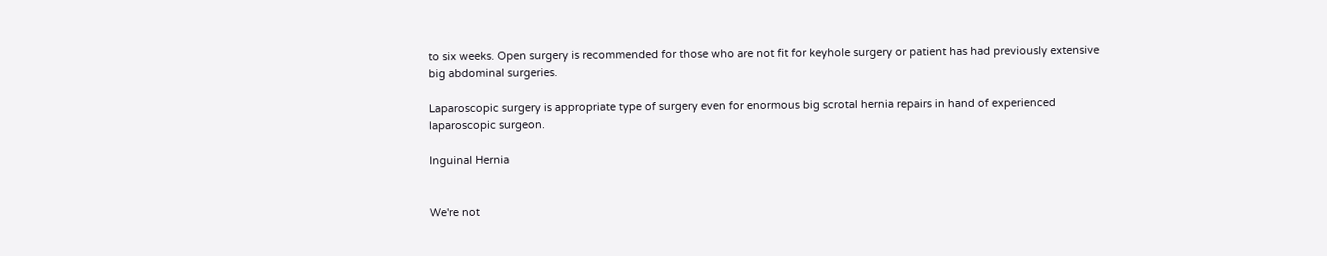to six weeks. Open surgery is recommended for those who are not fit for keyhole surgery or patient has had previously extensive big abdominal surgeries.

Laparoscopic surgery is appropriate type of surgery even for enormous big scrotal hernia repairs in hand of experienced laparoscopic surgeon.

Inguinal Hernia


We're not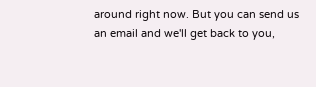around right now. But you can send us an email and we'll get back to you,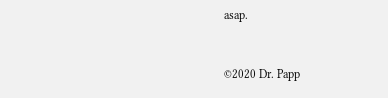asap.


©2020 Dr. Papp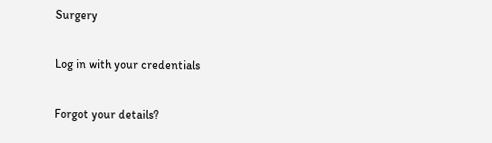Surgery

Log in with your credentials

Forgot your details?